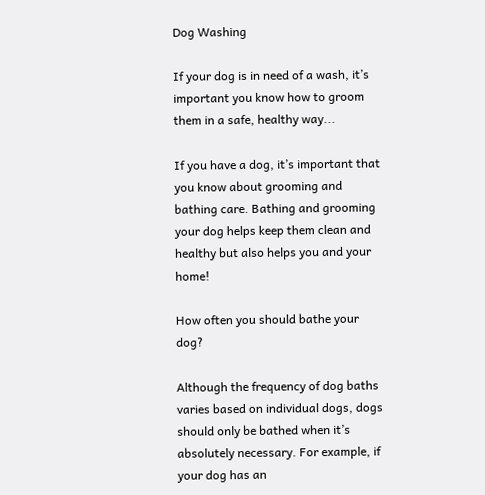Dog Washing

If your dog is in need of a wash, it’s important you know how to groom them in a safe, healthy way...

If you have a dog, it’s important that you know about grooming and bathing care. Bathing and grooming your dog helps keep them clean and healthy but also helps you and your home!

How often you should bathe your dog?

Although the frequency of dog baths varies based on individual dogs, dogs should only be bathed when it’s absolutely necessary. For example, if your dog has an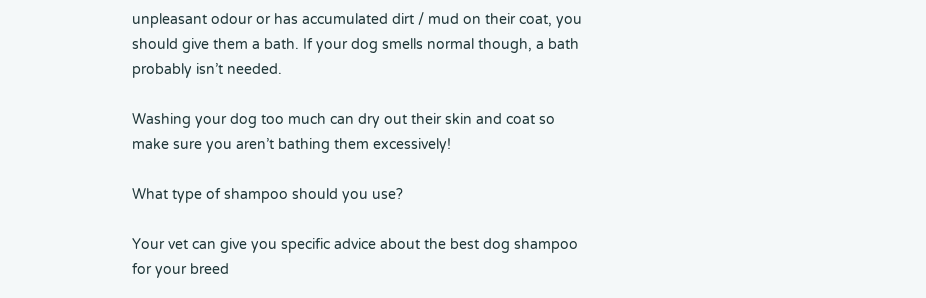unpleasant odour or has accumulated dirt / mud on their coat, you should give them a bath. If your dog smells normal though, a bath probably isn’t needed.

Washing your dog too much can dry out their skin and coat so make sure you aren’t bathing them excessively!

What type of shampoo should you use?

Your vet can give you specific advice about the best dog shampoo for your breed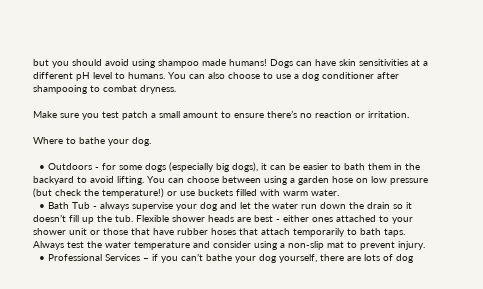but you should avoid using shampoo made humans! Dogs can have skin sensitivities at a different pH level to humans. You can also choose to use a dog conditioner after shampooing to combat dryness.

Make sure you test patch a small amount to ensure there’s no reaction or irritation.

Where to bathe your dog.

  • Outdoors - for some dogs (especially big dogs), it can be easier to bath them in the backyard to avoid lifting. You can choose between using a garden hose on low pressure (but check the temperature!) or use buckets filled with warm water.
  • Bath Tub - always supervise your dog and let the water run down the drain so it doesn’t fill up the tub. Flexible shower heads are best - either ones attached to your shower unit or those that have rubber hoses that attach temporarily to bath taps. Always test the water temperature and consider using a non-slip mat to prevent injury.
  • Professional Services – if you can’t bathe your dog yourself, there are lots of dog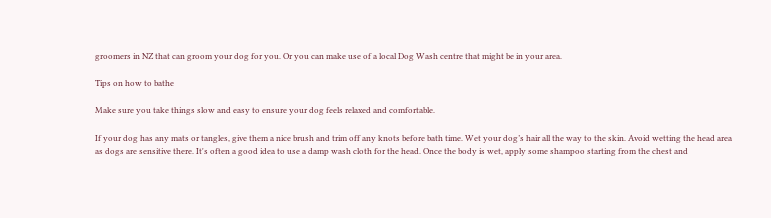groomers in NZ that can groom your dog for you. Or you can make use of a local Dog Wash centre that might be in your area.

Tips on how to bathe

Make sure you take things slow and easy to ensure your dog feels relaxed and comfortable.

If your dog has any mats or tangles, give them a nice brush and trim off any knots before bath time. Wet your dog’s hair all the way to the skin. Avoid wetting the head area as dogs are sensitive there. It's often a good idea to use a damp wash cloth for the head. Once the body is wet, apply some shampoo starting from the chest and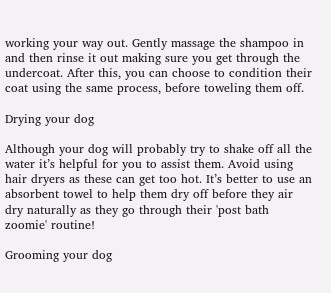working your way out. Gently massage the shampoo in and then rinse it out making sure you get through the undercoat. After this, you can choose to condition their coat using the same process, before toweling them off.

Drying your dog

Although your dog will probably try to shake off all the water it’s helpful for you to assist them. Avoid using hair dryers as these can get too hot. It’s better to use an absorbent towel to help them dry off before they air dry naturally as they go through their 'post bath zoomie' routine!

Grooming your dog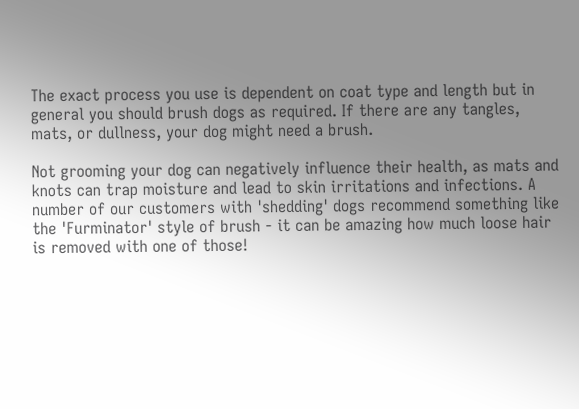The exact process you use is dependent on coat type and length but in general you should brush dogs as required. If there are any tangles, mats, or dullness, your dog might need a brush.

Not grooming your dog can negatively influence their health, as mats and knots can trap moisture and lead to skin irritations and infections. A number of our customers with 'shedding' dogs recommend something like the 'Furminator' style of brush - it can be amazing how much loose hair is removed with one of those!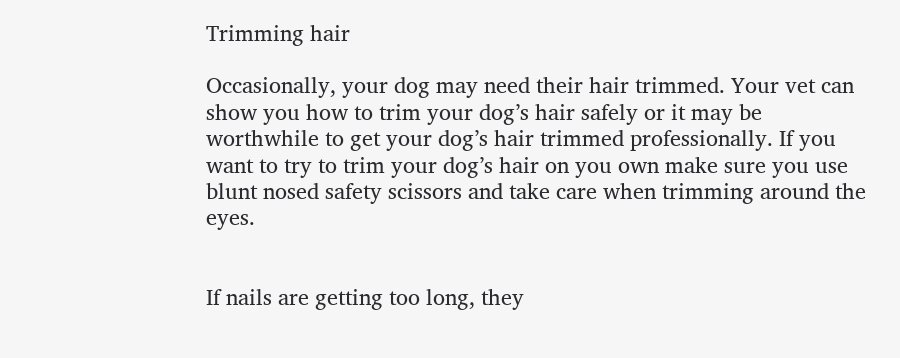Trimming hair

Occasionally, your dog may need their hair trimmed. Your vet can show you how to trim your dog’s hair safely or it may be worthwhile to get your dog’s hair trimmed professionally. If you want to try to trim your dog’s hair on you own make sure you use blunt nosed safety scissors and take care when trimming around the eyes.


If nails are getting too long, they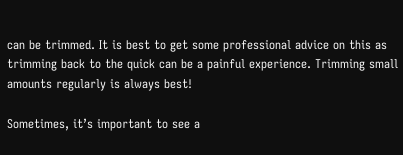can be trimmed. It is best to get some professional advice on this as trimming back to the quick can be a painful experience. Trimming small amounts regularly is always best!

Sometimes, it’s important to see a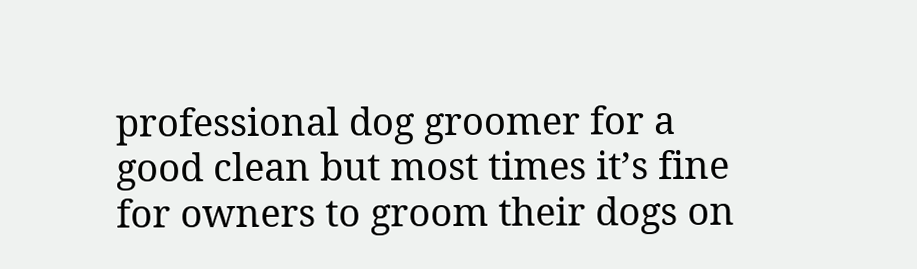professional dog groomer for a good clean but most times it’s fine for owners to groom their dogs on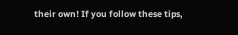their own! If you follow these tips,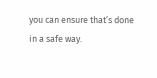you can ensure that’s done in a safe way.